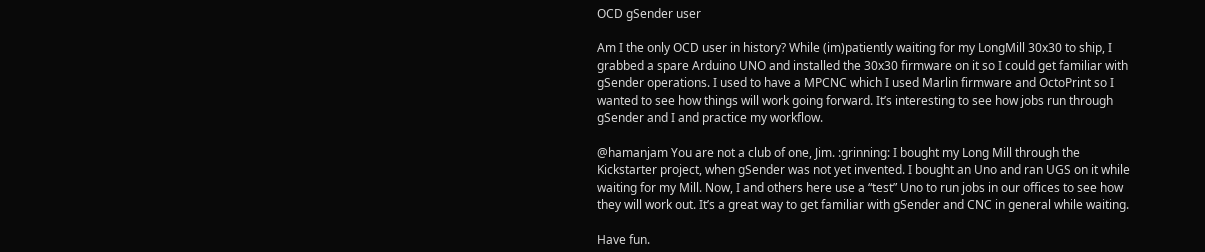OCD gSender user

Am I the only OCD user in history? While (im)patiently waiting for my LongMill 30x30 to ship, I grabbed a spare Arduino UNO and installed the 30x30 firmware on it so I could get familiar with gSender operations. I used to have a MPCNC which I used Marlin firmware and OctoPrint so I wanted to see how things will work going forward. It’s interesting to see how jobs run through gSender and I and practice my workflow.

@hamanjam You are not a club of one, Jim. :grinning: I bought my Long Mill through the Kickstarter project, when gSender was not yet invented. I bought an Uno and ran UGS on it while waiting for my Mill. Now, I and others here use a “test” Uno to run jobs in our offices to see how they will work out. It’s a great way to get familiar with gSender and CNC in general while waiting.

Have fun.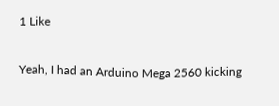1 Like

Yeah, I had an Arduino Mega 2560 kicking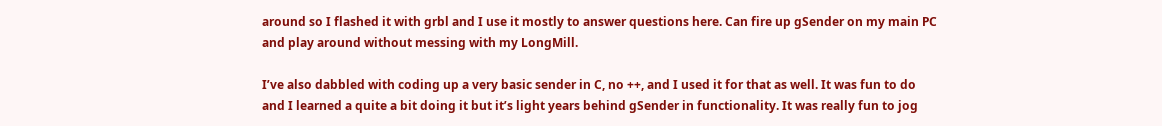around so I flashed it with grbl and I use it mostly to answer questions here. Can fire up gSender on my main PC and play around without messing with my LongMill.

I’ve also dabbled with coding up a very basic sender in C, no ++, and I used it for that as well. It was fun to do and I learned a quite a bit doing it but it’s light years behind gSender in functionality. It was really fun to jog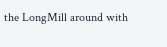the LongMill around with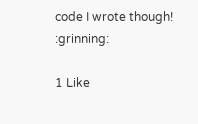code I wrote though! :grinning:

1 Like